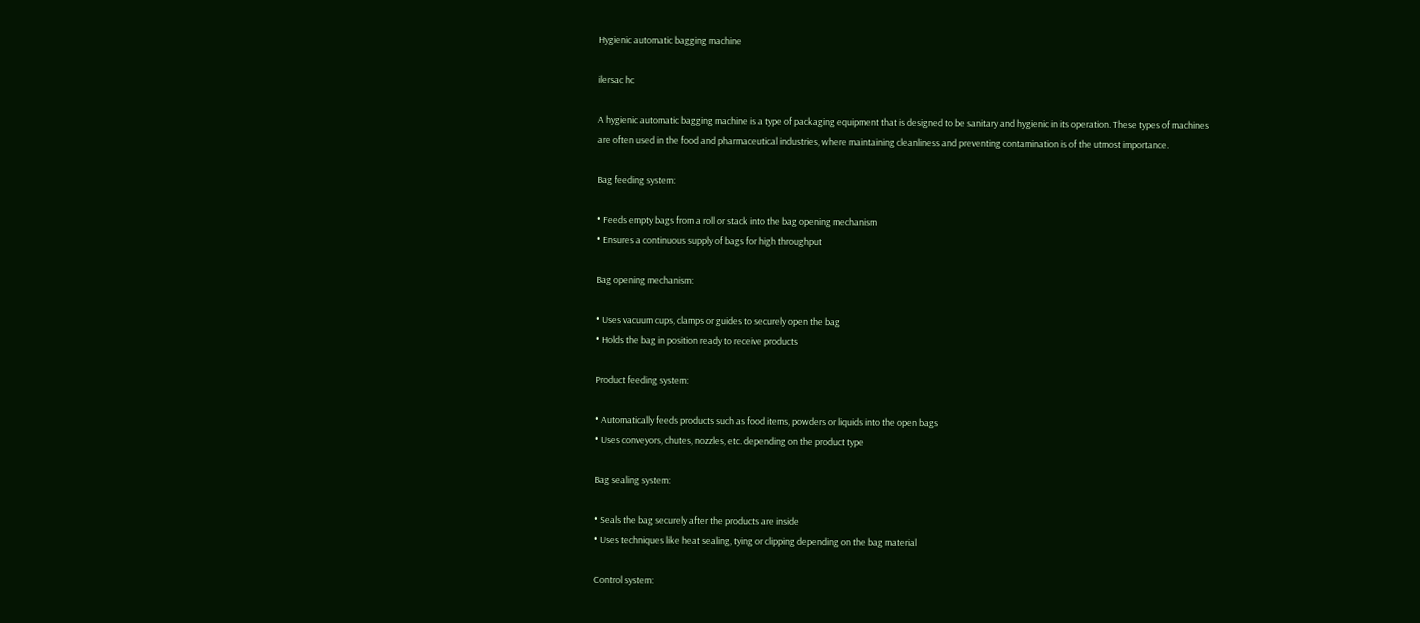Hygienic automatic bagging machine

ilersac hc

A hygienic automatic bagging machine is a type of packaging equipment that is designed to be sanitary and hygienic in its operation. These types of machines are often used in the food and pharmaceutical industries, where maintaining cleanliness and preventing contamination is of the utmost importance.

Bag feeding system:

• Feeds empty bags from a roll or stack into the bag opening mechanism
• Ensures a continuous supply of bags for high throughput

Bag opening mechanism:

• Uses vacuum cups, clamps or guides to securely open the bag
• Holds the bag in position ready to receive products

Product feeding system:

• Automatically feeds products such as food items, powders or liquids into the open bags
• Uses conveyors, chutes, nozzles, etc. depending on the product type

Bag sealing system:

• Seals the bag securely after the products are inside
• Uses techniques like heat sealing, tying or clipping depending on the bag material

Control system: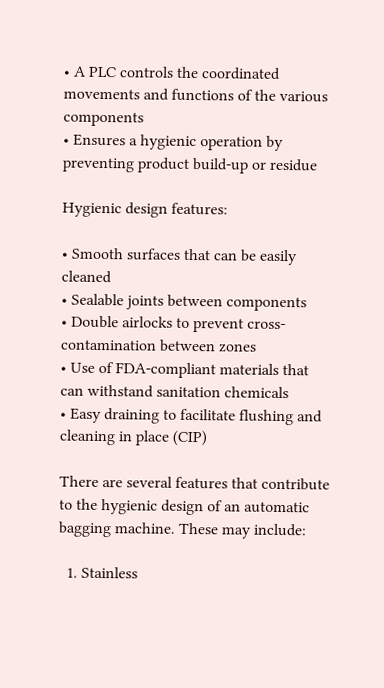• A PLC controls the coordinated movements and functions of the various components
• Ensures a hygienic operation by preventing product build-up or residue

Hygienic design features:

• Smooth surfaces that can be easily cleaned
• Sealable joints between components
• Double airlocks to prevent cross-contamination between zones
• Use of FDA-compliant materials that can withstand sanitation chemicals
• Easy draining to facilitate flushing and cleaning in place (CIP)

There are several features that contribute to the hygienic design of an automatic bagging machine. These may include:

  1. Stainless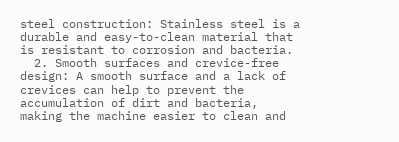steel construction: Stainless steel is a durable and easy-to-clean material that is resistant to corrosion and bacteria.
  2. Smooth surfaces and crevice-free design: A smooth surface and a lack of crevices can help to prevent the accumulation of dirt and bacteria, making the machine easier to clean and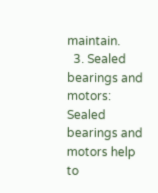maintain.
  3. Sealed bearings and motors: Sealed bearings and motors help to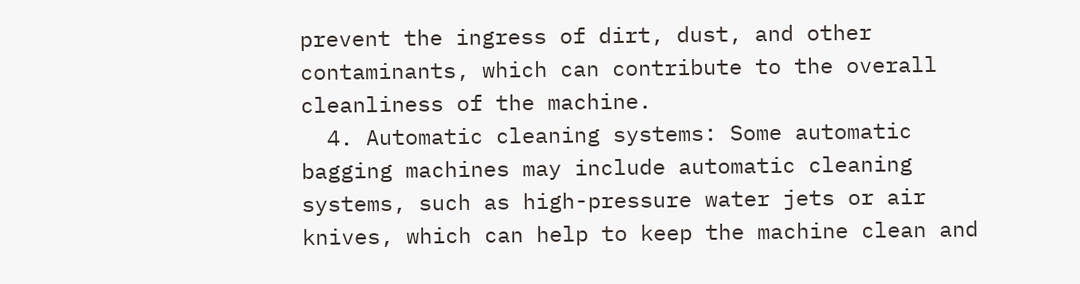prevent the ingress of dirt, dust, and other contaminants, which can contribute to the overall cleanliness of the machine.
  4. Automatic cleaning systems: Some automatic bagging machines may include automatic cleaning systems, such as high-pressure water jets or air knives, which can help to keep the machine clean and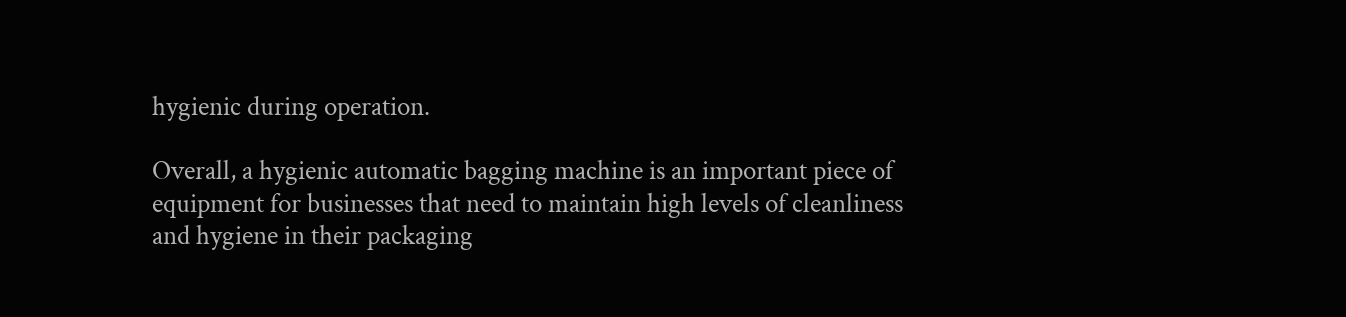hygienic during operation.

Overall, a hygienic automatic bagging machine is an important piece of equipment for businesses that need to maintain high levels of cleanliness and hygiene in their packaging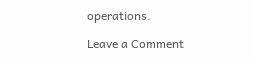operations.

Leave a Comment